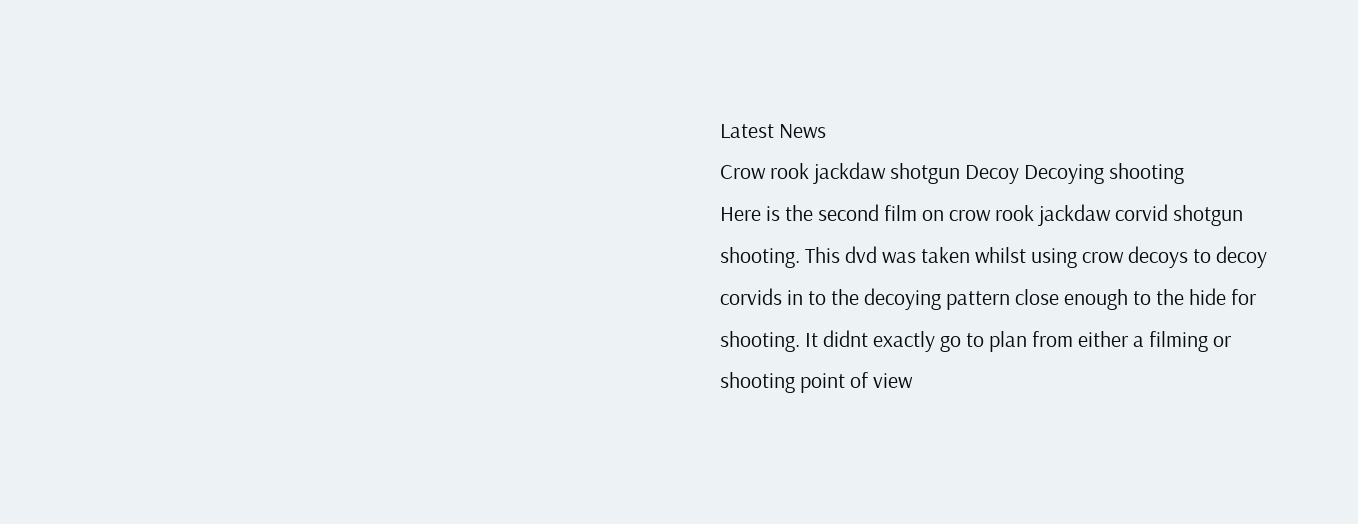Latest News
Crow rook jackdaw shotgun Decoy Decoying shooting
Here is the second film on crow rook jackdaw corvid shotgun shooting. This dvd was taken whilst using crow decoys to decoy corvids in to the decoying pattern close enough to the hide for shooting. It didnt exactly go to plan from either a filming or shooting point of view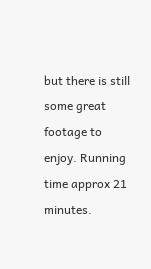but there is still some great footage to enjoy. Running time approx 21 minutes.